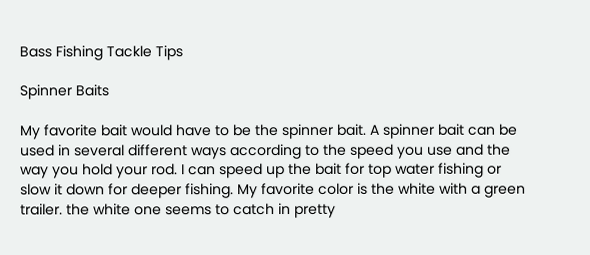Bass Fishing Tackle Tips

Spinner Baits

My favorite bait would have to be the spinner bait. A spinner bait can be used in several different ways according to the speed you use and the way you hold your rod. I can speed up the bait for top water fishing or slow it down for deeper fishing. My favorite color is the white with a green trailer. the white one seems to catch in pretty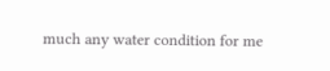much any water condition for me